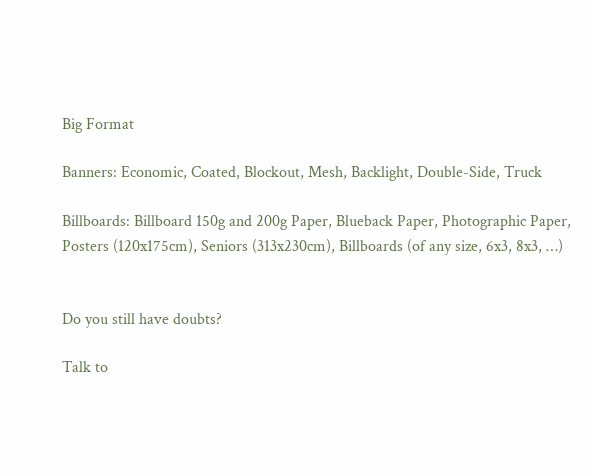Big Format

Banners: Economic, Coated, Blockout, Mesh, Backlight, Double-Side, Truck

Billboards: Billboard 150g and 200g Paper, Blueback Paper, Photographic Paper, Posters (120x175cm), Seniors (313x230cm), Billboards (of any size, 6x3, 8x3, …)


Do you still have doubts?

Talk to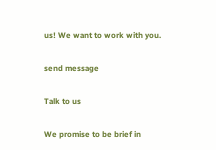us! We want to work with you.

send message

Talk to us

We promise to be brief in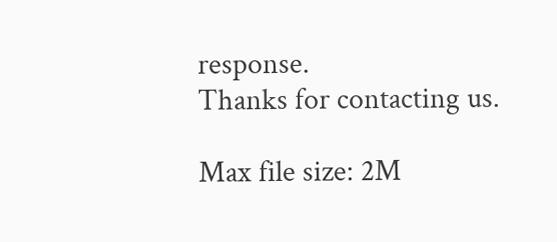response.
Thanks for contacting us.

Max file size: 2M